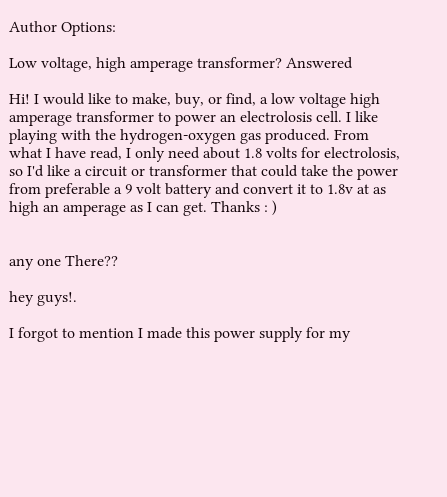Author Options:

Low voltage, high amperage transformer? Answered

Hi! I would like to make, buy, or find, a low voltage high amperage transformer to power an electrolosis cell. I like playing with the hydrogen-oxygen gas produced. From what I have read, I only need about 1.8 volts for electrolosis, so I'd like a circuit or transformer that could take the power from preferable a 9 volt battery and convert it to 1.8v at as high an amperage as I can get. Thanks : )


any one There??

hey guys!.

I forgot to mention I made this power supply for my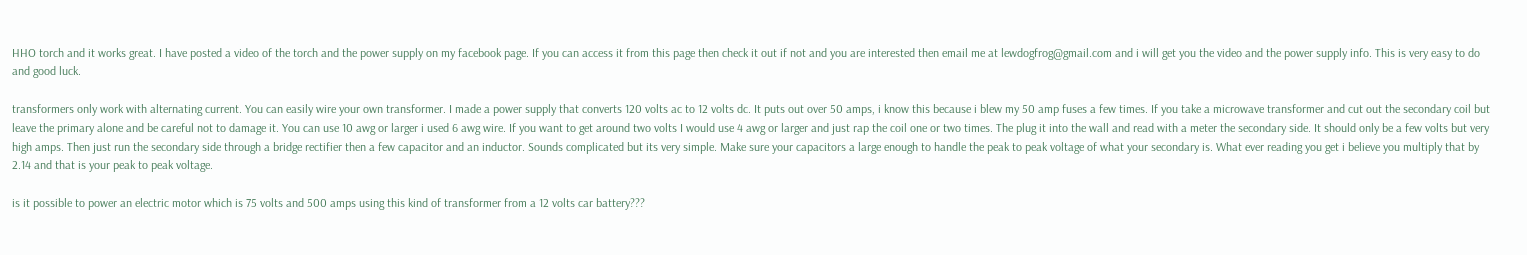HHO torch and it works great. I have posted a video of the torch and the power supply on my facebook page. If you can access it from this page then check it out if not and you are interested then email me at lewdogfrog@gmail.com and i will get you the video and the power supply info. This is very easy to do and good luck.

transformers only work with alternating current. You can easily wire your own transformer. I made a power supply that converts 120 volts ac to 12 volts dc. It puts out over 50 amps, i know this because i blew my 50 amp fuses a few times. If you take a microwave transformer and cut out the secondary coil but leave the primary alone and be careful not to damage it. You can use 10 awg or larger i used 6 awg wire. If you want to get around two volts I would use 4 awg or larger and just rap the coil one or two times. The plug it into the wall and read with a meter the secondary side. It should only be a few volts but very high amps. Then just run the secondary side through a bridge rectifier then a few capacitor and an inductor. Sounds complicated but its very simple. Make sure your capacitors a large enough to handle the peak to peak voltage of what your secondary is. What ever reading you get i believe you multiply that by 2.14 and that is your peak to peak voltage.

is it possible to power an electric motor which is 75 volts and 500 amps using this kind of transformer from a 12 volts car battery???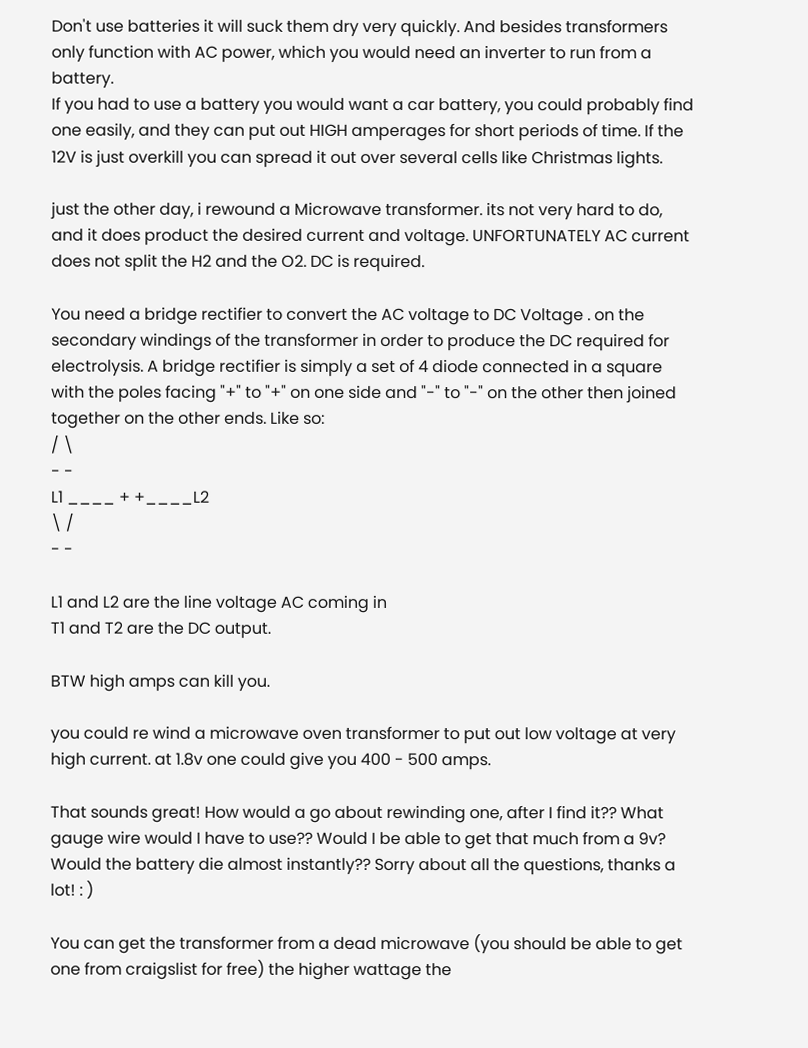Don't use batteries it will suck them dry very quickly. And besides transformers only function with AC power, which you would need an inverter to run from a battery.
If you had to use a battery you would want a car battery, you could probably find one easily, and they can put out HIGH amperages for short periods of time. If the 12V is just overkill you can spread it out over several cells like Christmas lights.

just the other day, i rewound a Microwave transformer. its not very hard to do, and it does product the desired current and voltage. UNFORTUNATELY AC current does not split the H2 and the O2. DC is required.

You need a bridge rectifier to convert the AC voltage to DC Voltage . on the secondary windings of the transformer in order to produce the DC required for electrolysis. A bridge rectifier is simply a set of 4 diode connected in a square with the poles facing "+" to "+" on one side and "-" to "-" on the other then joined together on the other ends. Like so:
/ \
- -
L1 ____ + +____L2
\ /
- -

L1 and L2 are the line voltage AC coming in
T1 and T2 are the DC output.

BTW high amps can kill you.

you could re wind a microwave oven transformer to put out low voltage at very high current. at 1.8v one could give you 400 - 500 amps.

That sounds great! How would a go about rewinding one, after I find it?? What gauge wire would I have to use?? Would I be able to get that much from a 9v? Would the battery die almost instantly?? Sorry about all the questions, thanks a lot! : )

You can get the transformer from a dead microwave (you should be able to get one from craigslist for free) the higher wattage the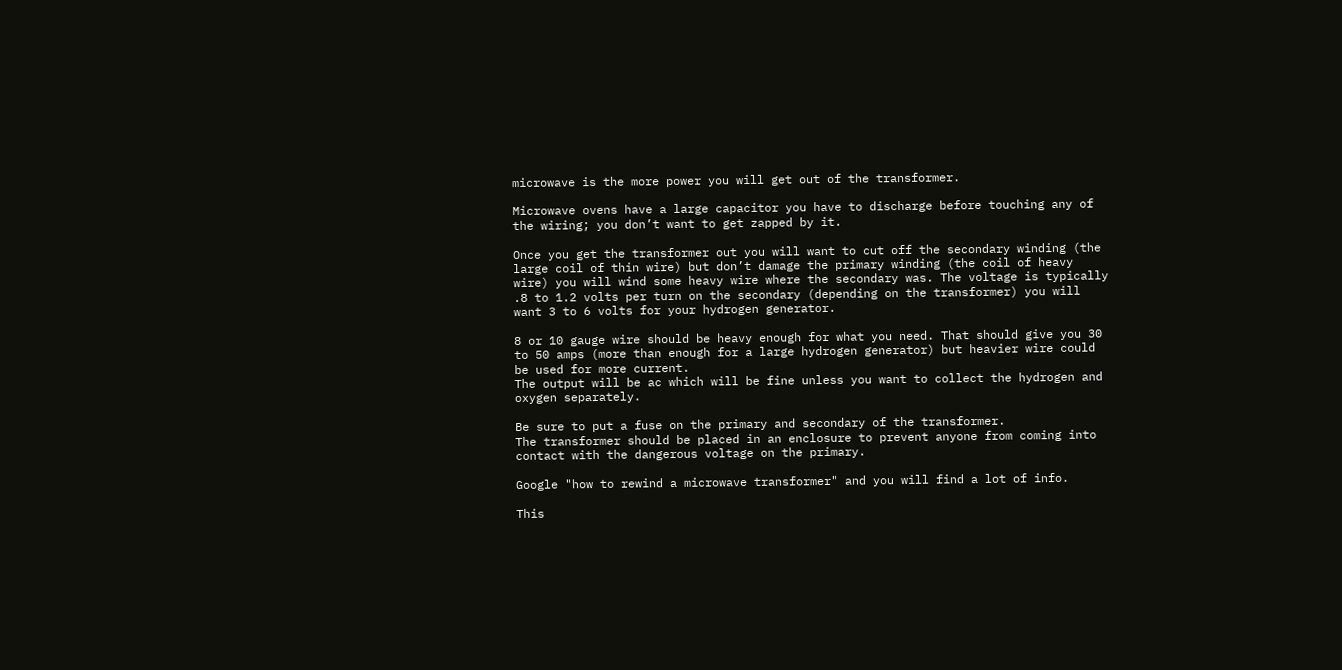microwave is the more power you will get out of the transformer.

Microwave ovens have a large capacitor you have to discharge before touching any of the wiring; you don’t want to get zapped by it.

Once you get the transformer out you will want to cut off the secondary winding (the large coil of thin wire) but don’t damage the primary winding (the coil of heavy wire) you will wind some heavy wire where the secondary was. The voltage is typically .8 to 1.2 volts per turn on the secondary (depending on the transformer) you will want 3 to 6 volts for your hydrogen generator.

8 or 10 gauge wire should be heavy enough for what you need. That should give you 30 to 50 amps (more than enough for a large hydrogen generator) but heavier wire could be used for more current.
The output will be ac which will be fine unless you want to collect the hydrogen and oxygen separately.

Be sure to put a fuse on the primary and secondary of the transformer.
The transformer should be placed in an enclosure to prevent anyone from coming into contact with the dangerous voltage on the primary.

Google "how to rewind a microwave transformer" and you will find a lot of info.

This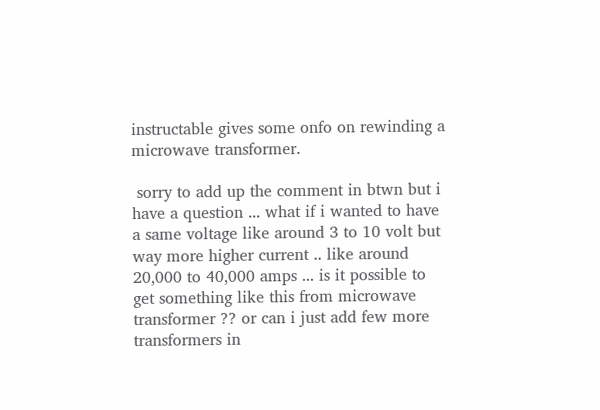instructable gives some onfo on rewinding a microwave transformer.

 sorry to add up the comment in btwn but i have a question ... what if i wanted to have a same voltage like around 3 to 10 volt but way more higher current .. like around 20,000 to 40,000 amps ... is it possible to get something like this from microwave transformer ?? or can i just add few more transformers in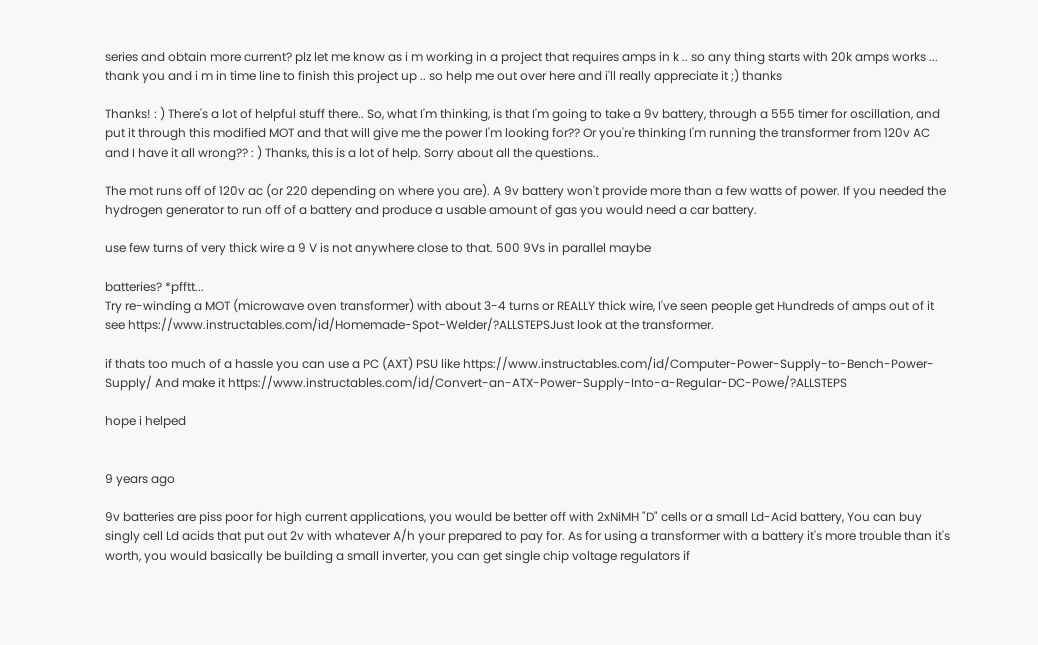series and obtain more current? plz let me know as i m working in a project that requires amps in k .. so any thing starts with 20k amps works ... thank you and i m in time line to finish this project up .. so help me out over here and i'll really appreciate it ;) thanks

Thanks! : ) There's a lot of helpful stuff there.. So, what I'm thinking, is that I'm going to take a 9v battery, through a 555 timer for oscillation, and put it through this modified MOT and that will give me the power I'm looking for?? Or you're thinking I'm running the transformer from 120v AC and I have it all wrong?? : ) Thanks, this is a lot of help. Sorry about all the questions..

The mot runs off of 120v ac (or 220 depending on where you are). A 9v battery won't provide more than a few watts of power. If you needed the hydrogen generator to run off of a battery and produce a usable amount of gas you would need a car battery.

use few turns of very thick wire a 9 V is not anywhere close to that. 500 9Vs in parallel maybe

batteries? *pfftt...
Try re-winding a MOT (microwave oven transformer) with about 3-4 turns or REALLY thick wire, I've seen people get Hundreds of amps out of it
see https://www.instructables.com/id/Homemade-Spot-Welder/?ALLSTEPSJust look at the transformer.

if thats too much of a hassle you can use a PC (AXT) PSU like https://www.instructables.com/id/Computer-Power-Supply-to-Bench-Power-Supply/ And make it https://www.instructables.com/id/Convert-an-ATX-Power-Supply-Into-a-Regular-DC-Powe/?ALLSTEPS

hope i helped


9 years ago

9v batteries are piss poor for high current applications, you would be better off with 2xNiMH "D" cells or a small Ld-Acid battery, You can buy singly cell Ld acids that put out 2v with whatever A/h your prepared to pay for. As for using a transformer with a battery it's more trouble than it's worth, you would basically be building a small inverter, you can get single chip voltage regulators if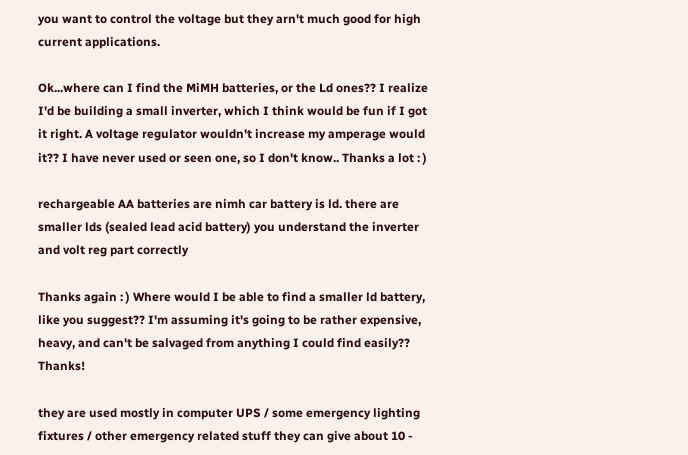you want to control the voltage but they arn't much good for high current applications.

Ok...where can I find the MiMH batteries, or the Ld ones?? I realize I'd be building a small inverter, which I think would be fun if I got it right. A voltage regulator wouldn't increase my amperage would it?? I have never used or seen one, so I don't know.. Thanks a lot : )

rechargeable AA batteries are nimh car battery is ld. there are smaller lds (sealed lead acid battery) you understand the inverter and volt reg part correctly

Thanks again : ) Where would I be able to find a smaller ld battery, like you suggest?? I'm assuming it's going to be rather expensive, heavy, and can't be salvaged from anything I could find easily?? Thanks!

they are used mostly in computer UPS / some emergency lighting fixtures / other emergency related stuff they can give about 10 -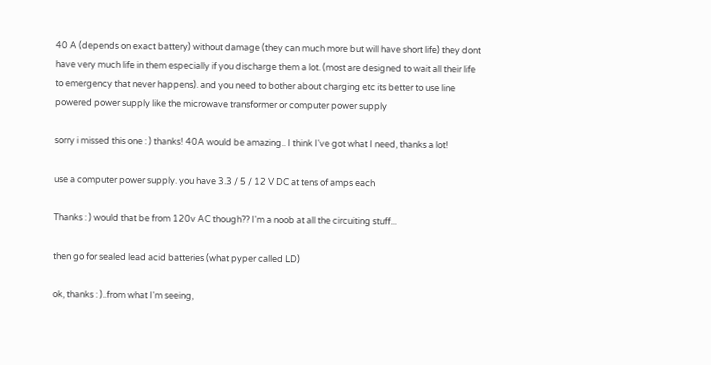40 A (depends on exact battery) without damage (they can much more but will have short life) they dont have very much life in them especially if you discharge them a lot. (most are designed to wait all their life to emergency that never happens). and you need to bother about charging etc its better to use line powered power supply like the microwave transformer or computer power supply

sorry i missed this one : ) thanks! 40A would be amazing.. I think I've got what I need, thanks a lot!

use a computer power supply. you have 3.3 / 5 / 12 V DC at tens of amps each

Thanks : ) would that be from 120v AC though?? I'm a noob at all the circuiting stuff...

then go for sealed lead acid batteries (what pyper called LD)

ok, thanks : )..from what I'm seeing,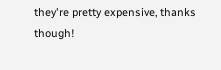they're pretty expensive, thanks though!